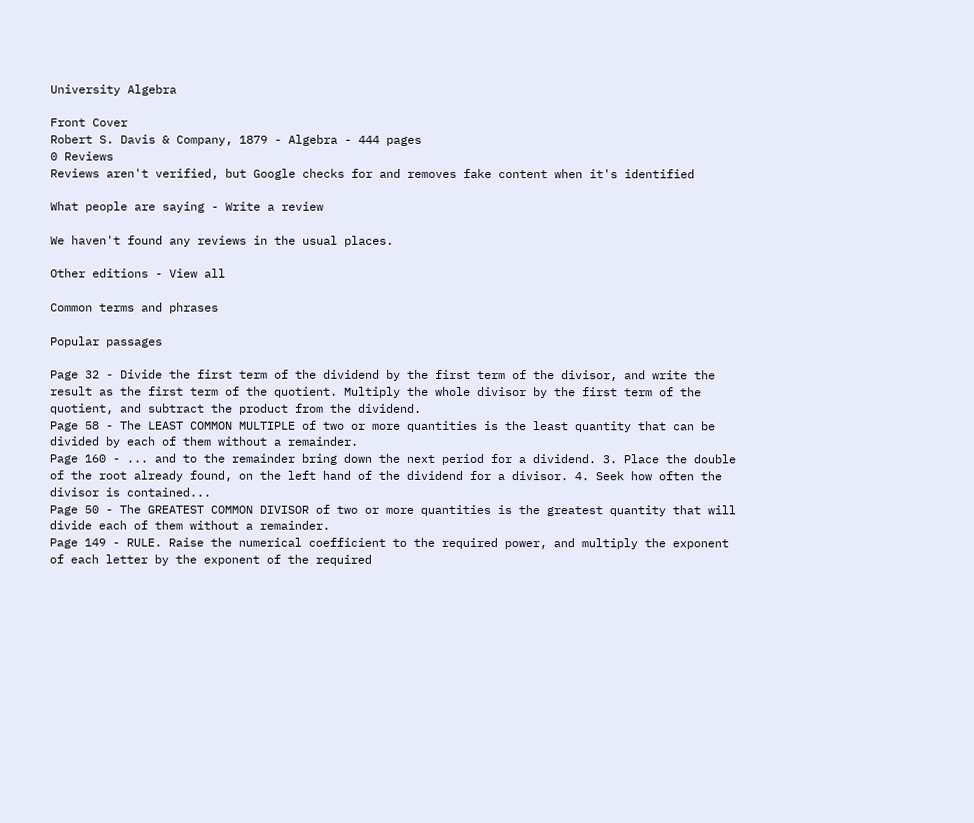University Algebra

Front Cover
Robert S. Davis & Company, 1879 - Algebra - 444 pages
0 Reviews
Reviews aren't verified, but Google checks for and removes fake content when it's identified

What people are saying - Write a review

We haven't found any reviews in the usual places.

Other editions - View all

Common terms and phrases

Popular passages

Page 32 - Divide the first term of the dividend by the first term of the divisor, and write the result as the first term of the quotient. Multiply the whole divisor by the first term of the quotient, and subtract the product from the dividend.
Page 58 - The LEAST COMMON MULTIPLE of two or more quantities is the least quantity that can be divided by each of them without a remainder.
Page 160 - ... and to the remainder bring down the next period for a dividend. 3. Place the double of the root already found, on the left hand of the dividend for a divisor. 4. Seek how often the divisor is contained...
Page 50 - The GREATEST COMMON DIVISOR of two or more quantities is the greatest quantity that will divide each of them without a remainder.
Page 149 - RULE. Raise the numerical coefficient to the required power, and multiply the exponent of each letter by the exponent of the required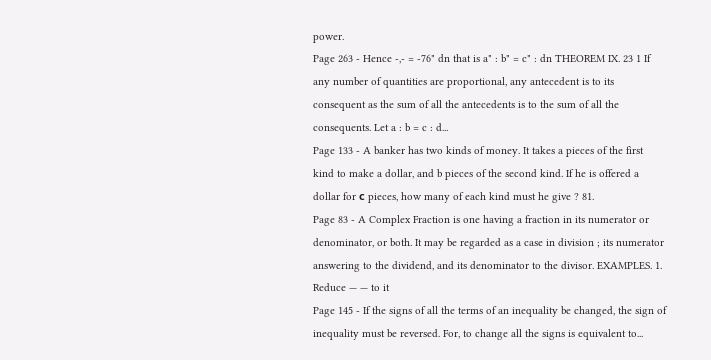power.
Page 263 - Hence -,- = -76" dn that is a" : b" = c" : dn THEOREM IX. 23 1 If any number of quantities are proportional, any antecedent is to its consequent as the sum of all the antecedents is to the sum of all the consequents. Let a : b = c : d...
Page 133 - A banker has two kinds of money. It takes a pieces of the first kind to make a dollar, and b pieces of the second kind. If he is offered a dollar for с pieces, how many of each kind must he give ? 81.
Page 83 - A Complex Fraction is one having a fraction in its numerator or denominator, or both. It may be regarded as a case in division ; its numerator answering to the dividend, and its denominator to the divisor. EXAMPLES. 1. Reduce — — to it
Page 145 - If the signs of all the terms of an inequality be changed, the sign of inequality must be reversed. For, to change all the signs is equivalent to...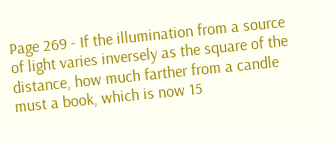Page 269 - If the illumination from a source of light varies inversely as the square of the distance, how much farther from a candle must a book, which is now 15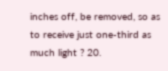inches off, be removed, so as to receive just one-third as much light ? 20.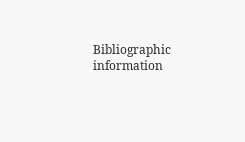Bibliographic information